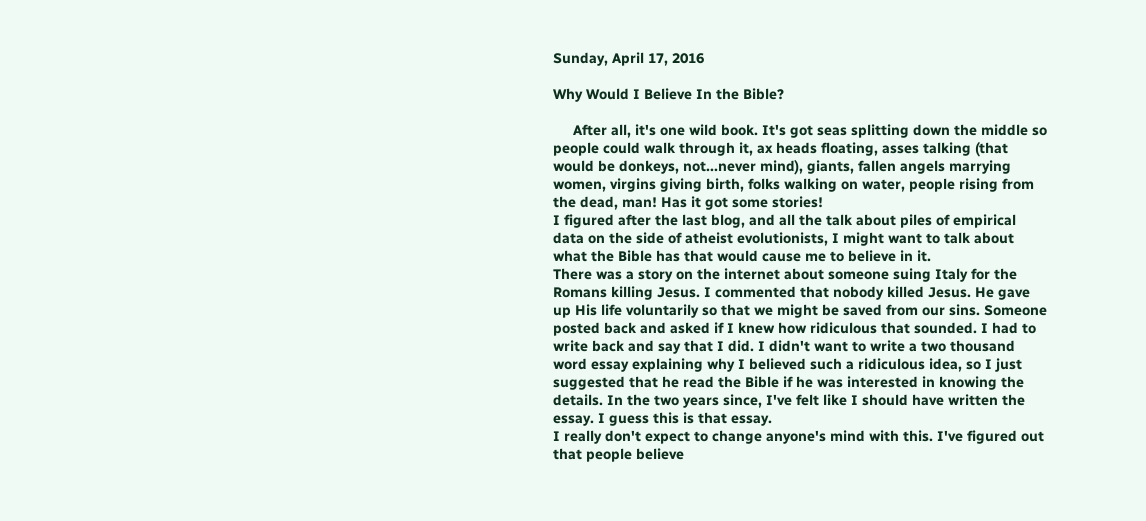Sunday, April 17, 2016

Why Would I Believe In the Bible?

     After all, it's one wild book. It's got seas splitting down the middle so people could walk through it, ax heads floating, asses talking (that would be donkeys, not...never mind), giants, fallen angels marrying women, virgins giving birth, folks walking on water, people rising from the dead, man! Has it got some stories!
I figured after the last blog, and all the talk about piles of empirical data on the side of atheist evolutionists, I might want to talk about what the Bible has that would cause me to believe in it.
There was a story on the internet about someone suing Italy for the Romans killing Jesus. I commented that nobody killed Jesus. He gave up His life voluntarily so that we might be saved from our sins. Someone posted back and asked if I knew how ridiculous that sounded. I had to write back and say that I did. I didn't want to write a two thousand word essay explaining why I believed such a ridiculous idea, so I just suggested that he read the Bible if he was interested in knowing the details. In the two years since, I've felt like I should have written the essay. I guess this is that essay.
I really don't expect to change anyone's mind with this. I've figured out that people believe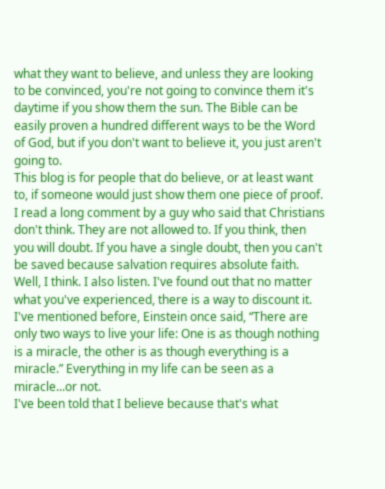what they want to believe, and unless they are looking to be convinced, you're not going to convince them it's daytime if you show them the sun. The Bible can be easily proven a hundred different ways to be the Word of God, but if you don't want to believe it, you just aren't going to.
This blog is for people that do believe, or at least want to, if someone would just show them one piece of proof.
I read a long comment by a guy who said that Christians don't think. They are not allowed to. If you think, then you will doubt. If you have a single doubt, then you can't be saved because salvation requires absolute faith.
Well, I think. I also listen. I've found out that no matter what you've experienced, there is a way to discount it. I've mentioned before, Einstein once said, “There are only two ways to live your life: One is as though nothing is a miracle, the other is as though everything is a miracle.” Everything in my life can be seen as a miracle...or not.
I've been told that I believe because that's what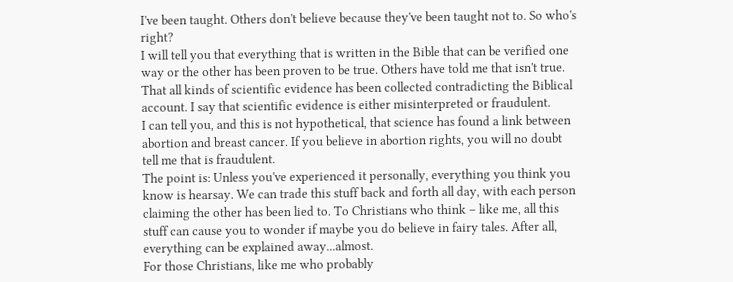I've been taught. Others don't believe because they've been taught not to. So who's right?
I will tell you that everything that is written in the Bible that can be verified one way or the other has been proven to be true. Others have told me that isn't true. That all kinds of scientific evidence has been collected contradicting the Biblical account. I say that scientific evidence is either misinterpreted or fraudulent.
I can tell you, and this is not hypothetical, that science has found a link between abortion and breast cancer. If you believe in abortion rights, you will no doubt tell me that is fraudulent.
The point is: Unless you've experienced it personally, everything you think you know is hearsay. We can trade this stuff back and forth all day, with each person claiming the other has been lied to. To Christians who think – like me, all this stuff can cause you to wonder if maybe you do believe in fairy tales. After all, everything can be explained away...almost.
For those Christians, like me who probably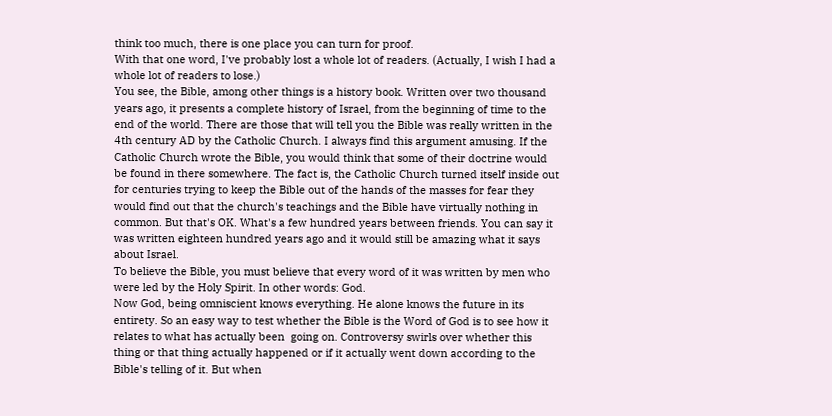think too much, there is one place you can turn for proof.
With that one word, I've probably lost a whole lot of readers. (Actually, I wish I had a whole lot of readers to lose.)
You see, the Bible, among other things is a history book. Written over two thousand years ago, it presents a complete history of Israel, from the beginning of time to the end of the world. There are those that will tell you the Bible was really written in the 4th century AD by the Catholic Church. I always find this argument amusing. If the Catholic Church wrote the Bible, you would think that some of their doctrine would be found in there somewhere. The fact is, the Catholic Church turned itself inside out for centuries trying to keep the Bible out of the hands of the masses for fear they would find out that the church's teachings and the Bible have virtually nothing in common. But that's OK. What's a few hundred years between friends. You can say it was written eighteen hundred years ago and it would still be amazing what it says about Israel.
To believe the Bible, you must believe that every word of it was written by men who were led by the Holy Spirit. In other words: God.
Now God, being omniscient knows everything. He alone knows the future in its entirety. So an easy way to test whether the Bible is the Word of God is to see how it relates to what has actually been  going on. Controversy swirls over whether this thing or that thing actually happened or if it actually went down according to the Bible's telling of it. But when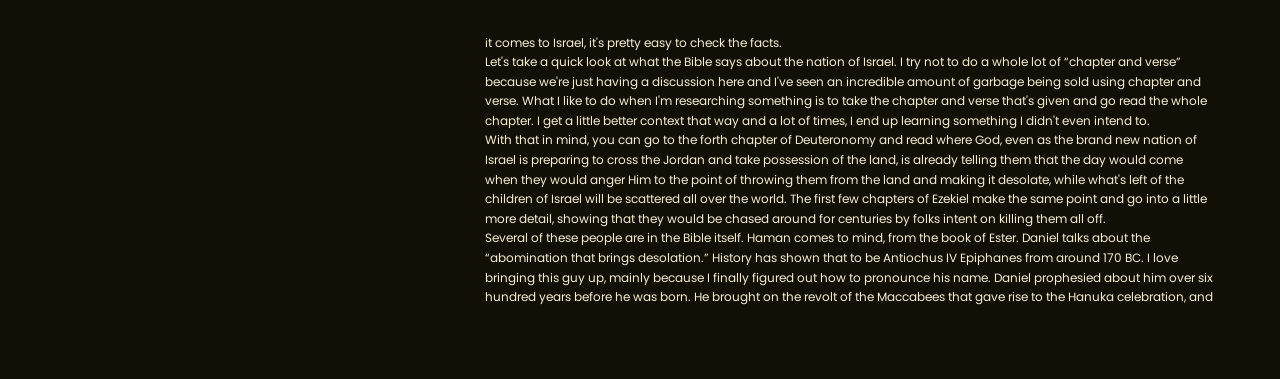it comes to Israel, it's pretty easy to check the facts.
Let's take a quick look at what the Bible says about the nation of Israel. I try not to do a whole lot of “chapter and verse” because we're just having a discussion here and I've seen an incredible amount of garbage being sold using chapter and verse. What I like to do when I'm researching something is to take the chapter and verse that's given and go read the whole chapter. I get a little better context that way and a lot of times, I end up learning something I didn't even intend to.
With that in mind, you can go to the forth chapter of Deuteronomy and read where God, even as the brand new nation of Israel is preparing to cross the Jordan and take possession of the land, is already telling them that the day would come when they would anger Him to the point of throwing them from the land and making it desolate, while what's left of the children of Israel will be scattered all over the world. The first few chapters of Ezekiel make the same point and go into a little more detail, showing that they would be chased around for centuries by folks intent on killing them all off.
Several of these people are in the Bible itself. Haman comes to mind, from the book of Ester. Daniel talks about the “abomination that brings desolation.” History has shown that to be Antiochus IV Epiphanes from around 170 BC. I love bringing this guy up, mainly because I finally figured out how to pronounce his name. Daniel prophesied about him over six hundred years before he was born. He brought on the revolt of the Maccabees that gave rise to the Hanuka celebration, and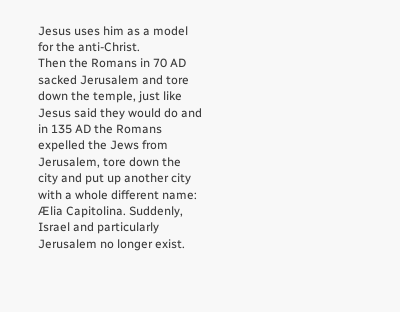Jesus uses him as a model for the anti-Christ.
Then the Romans in 70 AD sacked Jerusalem and tore down the temple, just like Jesus said they would do and in 135 AD the Romans expelled the Jews from Jerusalem, tore down the city and put up another city with a whole different name: Ælia Capitolina. Suddenly, Israel and particularly Jerusalem no longer exist.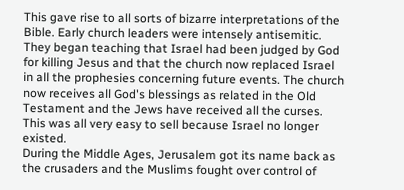This gave rise to all sorts of bizarre interpretations of the Bible. Early church leaders were intensely antisemitic. They began teaching that Israel had been judged by God for killing Jesus and that the church now replaced Israel in all the prophesies concerning future events. The church now receives all God's blessings as related in the Old Testament and the Jews have received all the curses. This was all very easy to sell because Israel no longer existed.
During the Middle Ages, Jerusalem got its name back as the crusaders and the Muslims fought over control of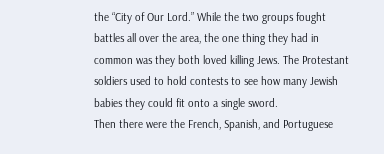the “City of Our Lord.” While the two groups fought battles all over the area, the one thing they had in common was they both loved killing Jews. The Protestant soldiers used to hold contests to see how many Jewish babies they could fit onto a single sword.
Then there were the French, Spanish, and Portuguese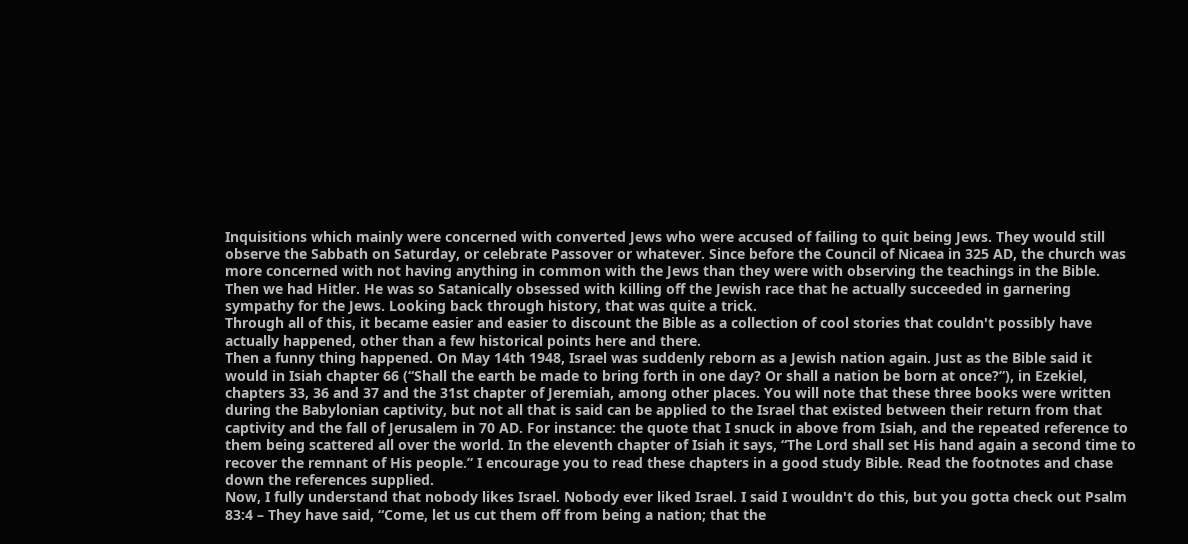Inquisitions which mainly were concerned with converted Jews who were accused of failing to quit being Jews. They would still observe the Sabbath on Saturday, or celebrate Passover or whatever. Since before the Council of Nicaea in 325 AD, the church was more concerned with not having anything in common with the Jews than they were with observing the teachings in the Bible.
Then we had Hitler. He was so Satanically obsessed with killing off the Jewish race that he actually succeeded in garnering sympathy for the Jews. Looking back through history, that was quite a trick.
Through all of this, it became easier and easier to discount the Bible as a collection of cool stories that couldn't possibly have actually happened, other than a few historical points here and there.
Then a funny thing happened. On May 14th 1948, Israel was suddenly reborn as a Jewish nation again. Just as the Bible said it would in Isiah chapter 66 (“Shall the earth be made to bring forth in one day? Or shall a nation be born at once?”), in Ezekiel, chapters 33, 36 and 37 and the 31st chapter of Jeremiah, among other places. You will note that these three books were written during the Babylonian captivity, but not all that is said can be applied to the Israel that existed between their return from that captivity and the fall of Jerusalem in 70 AD. For instance: the quote that I snuck in above from Isiah, and the repeated reference to them being scattered all over the world. In the eleventh chapter of Isiah it says, “The Lord shall set His hand again a second time to recover the remnant of His people.” I encourage you to read these chapters in a good study Bible. Read the footnotes and chase down the references supplied.
Now, I fully understand that nobody likes Israel. Nobody ever liked Israel. I said I wouldn't do this, but you gotta check out Psalm 83:4 – They have said, “Come, let us cut them off from being a nation; that the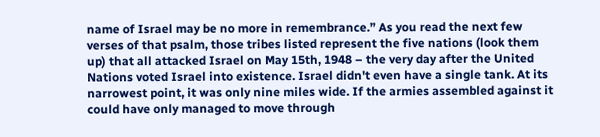name of Israel may be no more in remembrance.” As you read the next few verses of that psalm, those tribes listed represent the five nations (look them up) that all attacked Israel on May 15th, 1948 – the very day after the United Nations voted Israel into existence. Israel didn't even have a single tank. At its narrowest point, it was only nine miles wide. If the armies assembled against it could have only managed to move through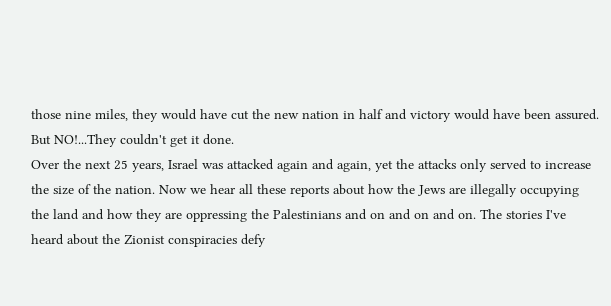those nine miles, they would have cut the new nation in half and victory would have been assured.
But NO!...They couldn't get it done.
Over the next 25 years, Israel was attacked again and again, yet the attacks only served to increase the size of the nation. Now we hear all these reports about how the Jews are illegally occupying the land and how they are oppressing the Palestinians and on and on and on. The stories I've heard about the Zionist conspiracies defy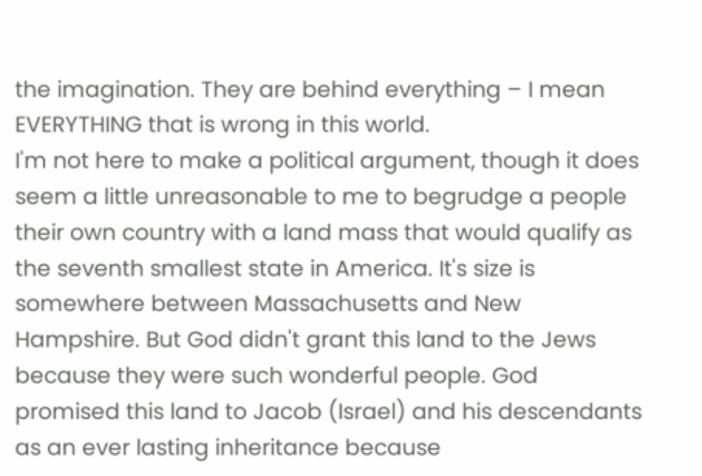the imagination. They are behind everything – I mean EVERYTHING that is wrong in this world.
I'm not here to make a political argument, though it does seem a little unreasonable to me to begrudge a people their own country with a land mass that would qualify as the seventh smallest state in America. It's size is somewhere between Massachusetts and New Hampshire. But God didn't grant this land to the Jews because they were such wonderful people. God promised this land to Jacob (Israel) and his descendants as an ever lasting inheritance because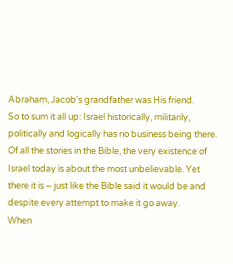Abraham, Jacob's grandfather was His friend.
So to sum it all up: Israel historically, militarily, politically and logically has no business being there. Of all the stories in the Bible, the very existence of Israel today is about the most unbelievable. Yet there it is – just like the Bible said it would be and despite every attempt to make it go away.
When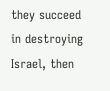they succeed in destroying Israel, then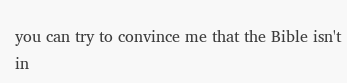you can try to convince me that the Bible isn't in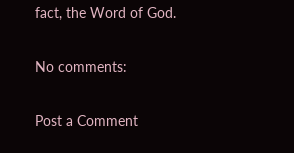fact, the Word of God.

No comments:

Post a Comment